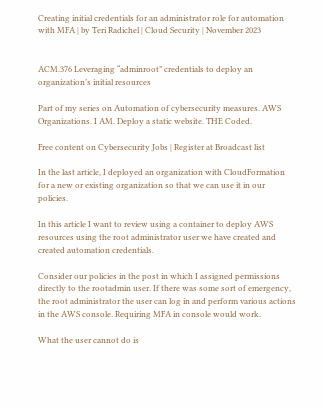Creating initial credentials for an administrator role for automation with MFA | by Teri Radichel | Cloud Security | November 2023


ACM.376 Leveraging “adminroot” credentials to deploy an organization’s initial resources

Part of my series on Automation of cybersecurity measures. AWS Organizations. I AM. Deploy a static website. THE Coded.

Free content on Cybersecurity Jobs | Register at Broadcast list

In the last article, I deployed an organization with CloudFormation for a new or existing organization so that we can use it in our policies.

In this article I want to review using a container to deploy AWS resources using the root administrator user we have created and created automation credentials.

Consider our policies in the post in which I assigned permissions directly to the rootadmin user. If there was some sort of emergency, the root administrator the user can log in and perform various actions in the AWS console. Requiring MFA in console would work.

What the user cannot do is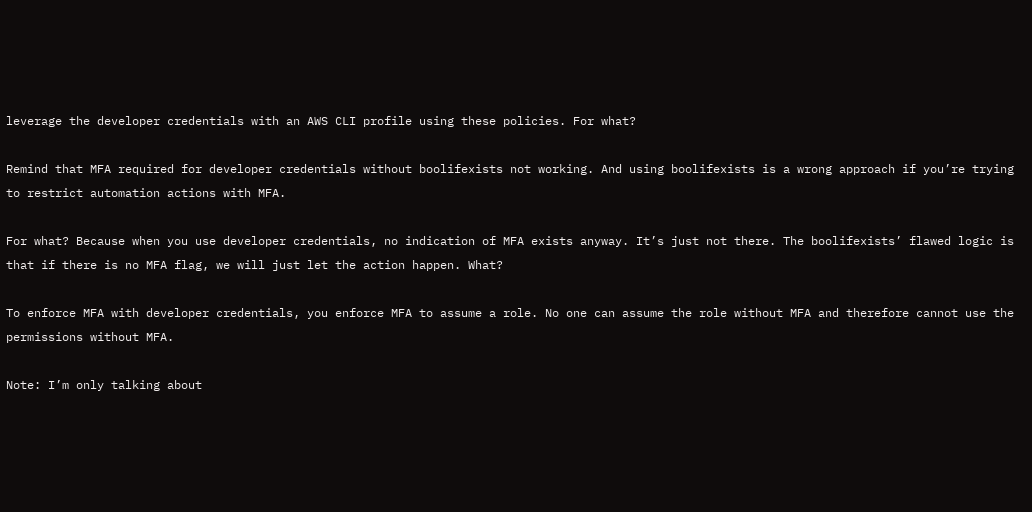leverage the developer credentials with an AWS CLI profile using these policies. For what?

Remind that MFA required for developer credentials without boolifexists not working. And using boolifexists is a wrong approach if you’re trying to restrict automation actions with MFA.

For what? Because when you use developer credentials, no indication of MFA exists anyway. It’s just not there. The boolifexists’ flawed logic is that if there is no MFA flag, we will just let the action happen. What?

To enforce MFA with developer credentials, you enforce MFA to assume a role. No one can assume the role without MFA and therefore cannot use the permissions without MFA.

Note: I’m only talking about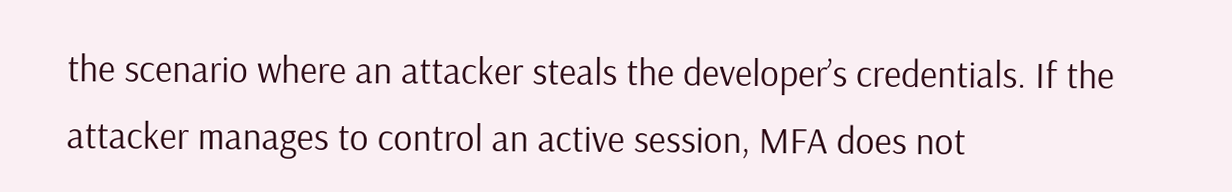the scenario where an attacker steals the developer’s credentials. If the attacker manages to control an active session, MFA does not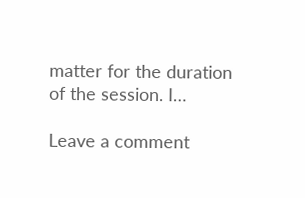matter for the duration of the session. I…

Leave a comment